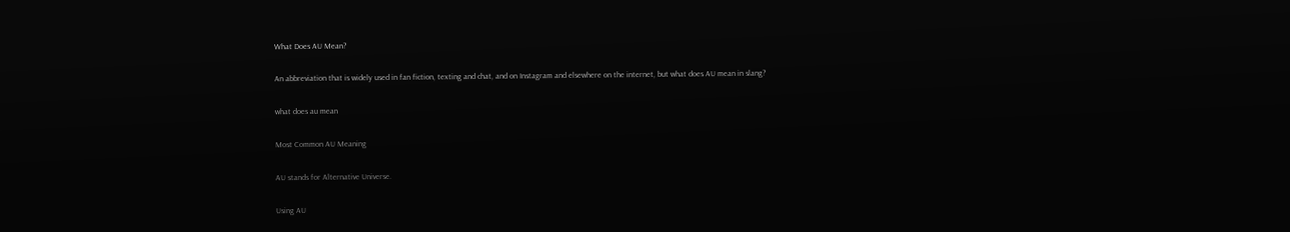What Does AU Mean?

An abbreviation that is widely used in fan fiction, texting and chat, and on Instagram and elsewhere on the internet, but what does AU mean in slang?

what does au mean

Most Common AU Meaning

AU stands for Alternative Universe.

Using AU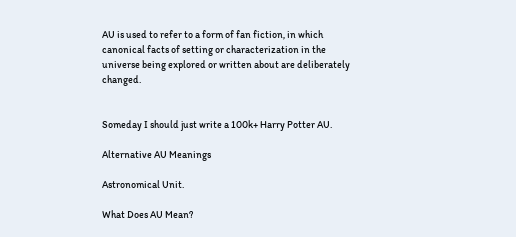AU is used to refer to a form of fan fiction, in which canonical facts of setting or characterization in the universe being explored or written about are deliberately changed.


Someday I should just write a 100k+ Harry Potter AU.

Alternative AU Meanings

Astronomical Unit.

What Does AU Mean?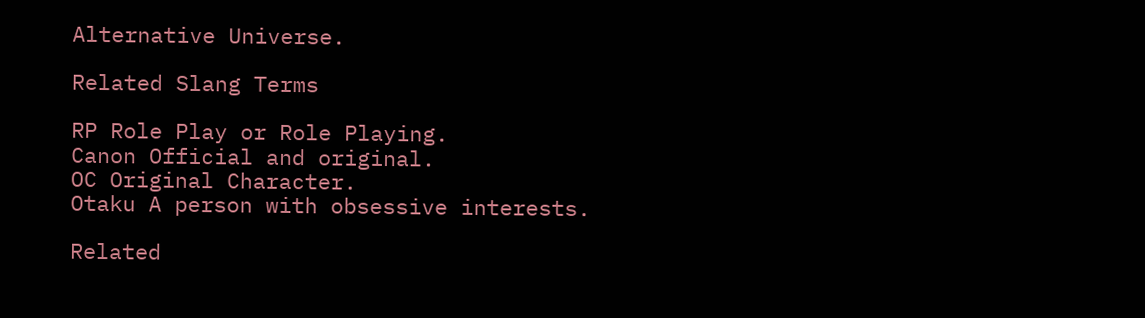Alternative Universe.

Related Slang Terms

RP Role Play or Role Playing.
Canon Official and original.
OC Original Character.
Otaku A person with obsessive interests.

Related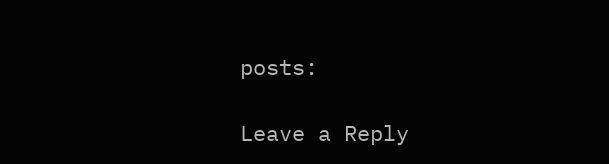posts:

Leave a Reply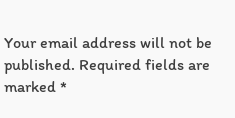Your email address will not be published. Required fields are marked *